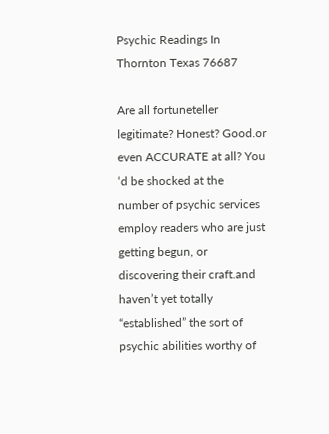Psychic Readings In Thornton Texas 76687

Are all fortuneteller legitimate? Honest? Good.or even ACCURATE at all? You ‘d be shocked at the number of psychic services employ readers who are just getting begun, or discovering their craft.and haven’t yet totally “established” the sort of psychic abilities worthy of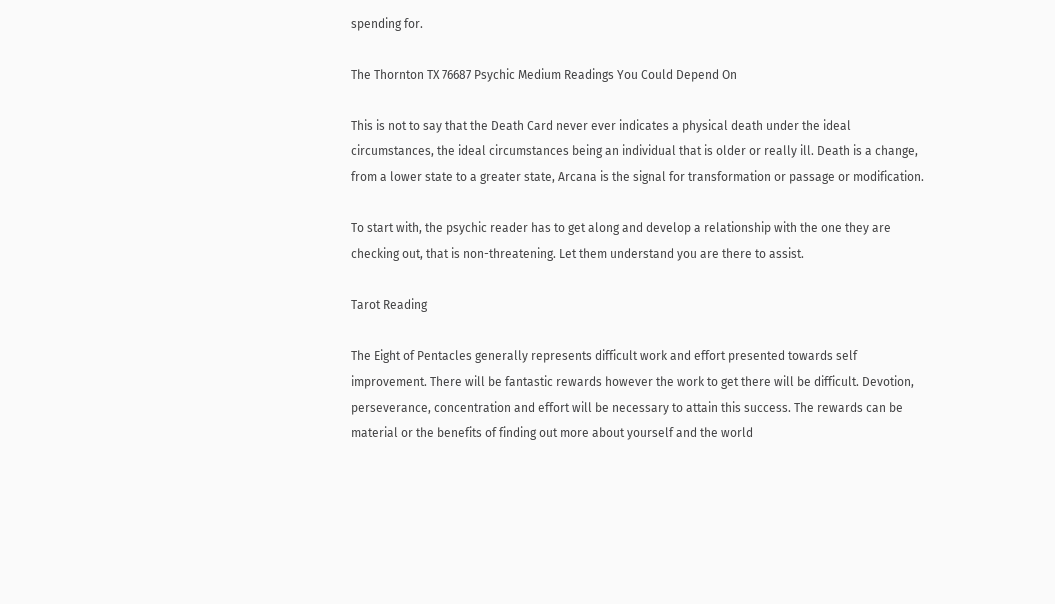spending for.

The Thornton TX 76687 Psychic Medium Readings You Could Depend On

This is not to say that the Death Card never ever indicates a physical death under the ideal circumstances, the ideal circumstances being an individual that is older or really ill. Death is a change, from a lower state to a greater state, Arcana is the signal for transformation or passage or modification.

To start with, the psychic reader has to get along and develop a relationship with the one they are checking out, that is non-threatening. Let them understand you are there to assist.

Tarot Reading

The Eight of Pentacles generally represents difficult work and effort presented towards self improvement. There will be fantastic rewards however the work to get there will be difficult. Devotion, perseverance, concentration and effort will be necessary to attain this success. The rewards can be material or the benefits of finding out more about yourself and the world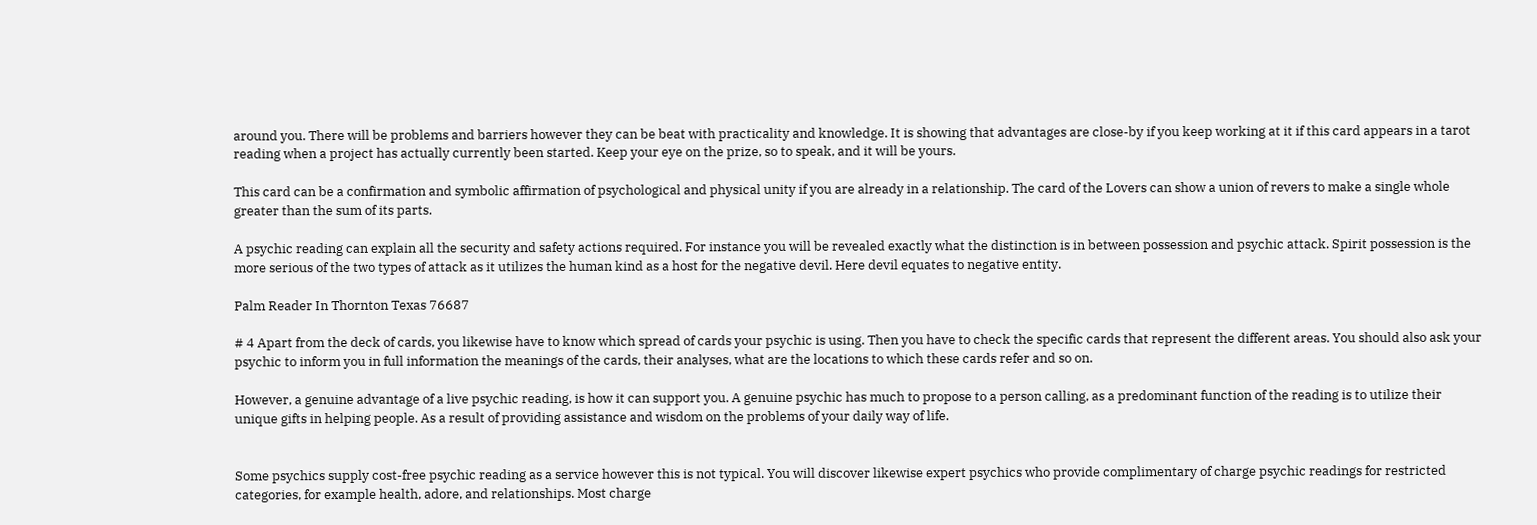around you. There will be problems and barriers however they can be beat with practicality and knowledge. It is showing that advantages are close-by if you keep working at it if this card appears in a tarot reading when a project has actually currently been started. Keep your eye on the prize, so to speak, and it will be yours.

This card can be a confirmation and symbolic affirmation of psychological and physical unity if you are already in a relationship. The card of the Lovers can show a union of revers to make a single whole greater than the sum of its parts.

A psychic reading can explain all the security and safety actions required. For instance you will be revealed exactly what the distinction is in between possession and psychic attack. Spirit possession is the more serious of the two types of attack as it utilizes the human kind as a host for the negative devil. Here devil equates to negative entity.

Palm Reader In Thornton Texas 76687

# 4 Apart from the deck of cards, you likewise have to know which spread of cards your psychic is using. Then you have to check the specific cards that represent the different areas. You should also ask your psychic to inform you in full information the meanings of the cards, their analyses, what are the locations to which these cards refer and so on.

However, a genuine advantage of a live psychic reading, is how it can support you. A genuine psychic has much to propose to a person calling, as a predominant function of the reading is to utilize their unique gifts in helping people. As a result of providing assistance and wisdom on the problems of your daily way of life.


Some psychics supply cost-free psychic reading as a service however this is not typical. You will discover likewise expert psychics who provide complimentary of charge psychic readings for restricted categories, for example health, adore, and relationships. Most charge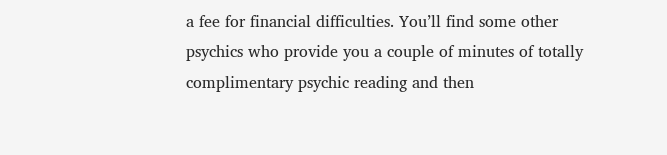a fee for financial difficulties. You’ll find some other psychics who provide you a couple of minutes of totally complimentary psychic reading and then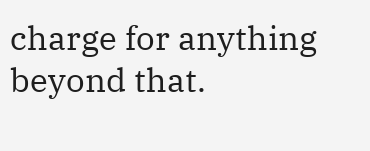charge for anything beyond that.